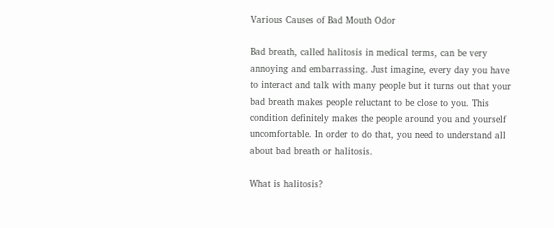Various Causes of Bad Mouth Odor

Bad breath, called halitosis in medical terms, can be very annoying and embarrassing. Just imagine, every day you have to interact and talk with many people but it turns out that your bad breath makes people reluctant to be close to you. This condition definitely makes the people around you and yourself uncomfortable. In order to do that, you need to understand all about bad breath or halitosis.

What is halitosis?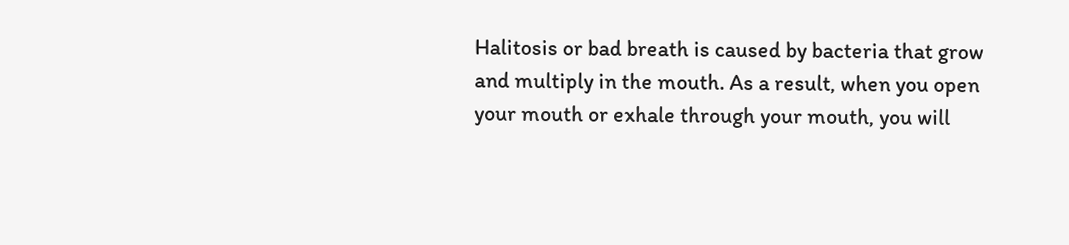Halitosis or bad breath is caused by bacteria that grow and multiply in the mouth. As a result, when you open your mouth or exhale through your mouth, you will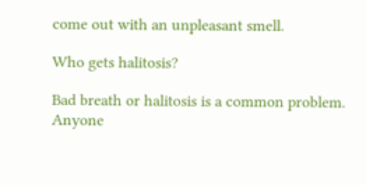come out with an unpleasant smell.

Who gets halitosis?

Bad breath or halitosis is a common problem. Anyone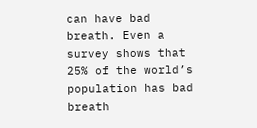can have bad breath. Even a survey shows that 25% of the world’s population has bad breath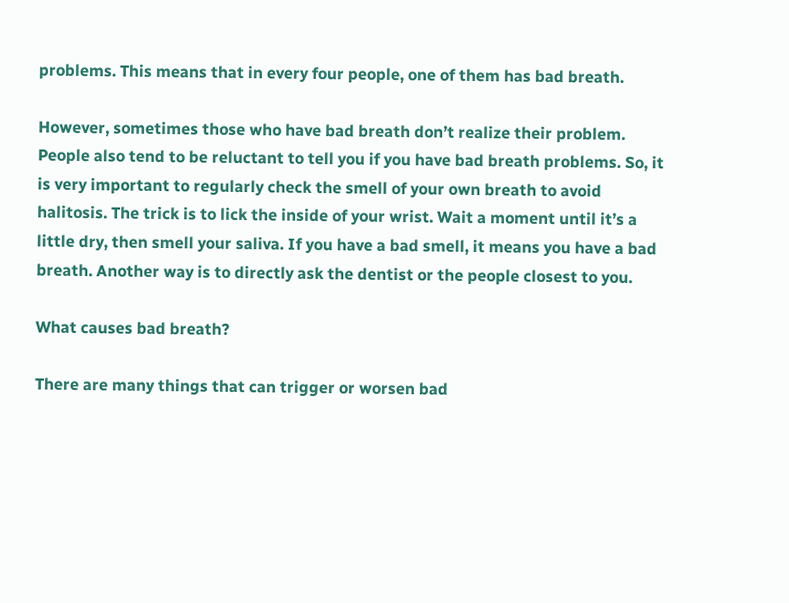problems. This means that in every four people, one of them has bad breath.

However, sometimes those who have bad breath don’t realize their problem. People also tend to be reluctant to tell you if you have bad breath problems. So, it is very important to regularly check the smell of your own breath to avoid halitosis. The trick is to lick the inside of your wrist. Wait a moment until it’s a little dry, then smell your saliva. If you have a bad smell, it means you have a bad breath. Another way is to directly ask the dentist or the people closest to you.

What causes bad breath?

There are many things that can trigger or worsen bad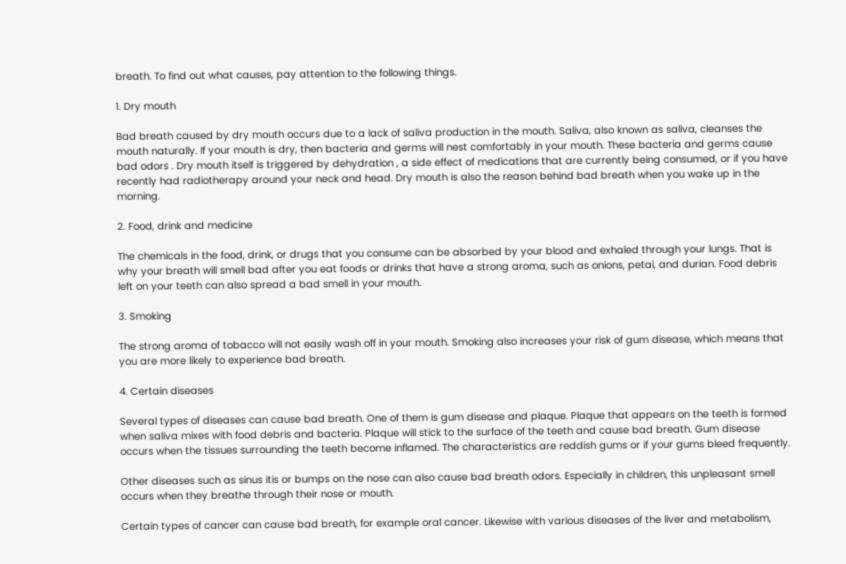breath. To find out what causes, pay attention to the following things.

1. Dry mouth

Bad breath caused by dry mouth occurs due to a lack of saliva production in the mouth. Saliva, also known as saliva, cleanses the mouth naturally. If your mouth is dry, then bacteria and germs will nest comfortably in your mouth. These bacteria and germs cause bad odors . Dry mouth itself is triggered by dehydration , a side effect of medications that are currently being consumed, or if you have recently had radiotherapy around your neck and head. Dry mouth is also the reason behind bad breath when you wake up in the morning.

2. Food, drink and medicine

The chemicals in the food, drink, or drugs that you consume can be absorbed by your blood and exhaled through your lungs. That is why your breath will smell bad after you eat foods or drinks that have a strong aroma, such as onions, petai, and durian. Food debris left on your teeth can also spread a bad smell in your mouth.

3. Smoking

The strong aroma of tobacco will not easily wash off in your mouth. Smoking also increases your risk of gum disease, which means that you are more likely to experience bad breath.

4. Certain diseases

Several types of diseases can cause bad breath. One of them is gum disease and plaque. Plaque that appears on the teeth is formed when saliva mixes with food debris and bacteria. Plaque will stick to the surface of the teeth and cause bad breath. Gum disease occurs when the tissues surrounding the teeth become inflamed. The characteristics are reddish gums or if your gums bleed frequently.

Other diseases such as sinus itis or bumps on the nose can also cause bad breath odors. Especially in children, this unpleasant smell occurs when they breathe through their nose or mouth.

Certain types of cancer can cause bad breath, for example oral cancer. Likewise with various diseases of the liver and metabolism,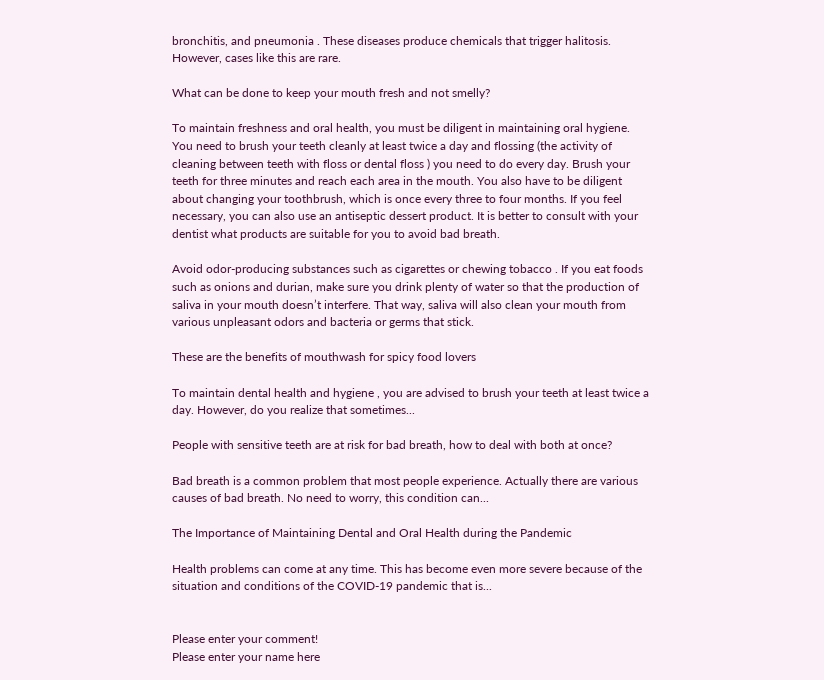bronchitis, and pneumonia . These diseases produce chemicals that trigger halitosis. However, cases like this are rare.

What can be done to keep your mouth fresh and not smelly?

To maintain freshness and oral health, you must be diligent in maintaining oral hygiene. You need to brush your teeth cleanly at least twice a day and flossing (the activity of cleaning between teeth with floss or dental floss ) you need to do every day. Brush your teeth for three minutes and reach each area in the mouth. You also have to be diligent about changing your toothbrush, which is once every three to four months. If you feel necessary, you can also use an antiseptic dessert product. It is better to consult with your dentist what products are suitable for you to avoid bad breath.

Avoid odor-producing substances such as cigarettes or chewing tobacco . If you eat foods such as onions and durian, make sure you drink plenty of water so that the production of saliva in your mouth doesn’t interfere. That way, saliva will also clean your mouth from various unpleasant odors and bacteria or germs that stick.

These are the benefits of mouthwash for spicy food lovers

To maintain dental health and hygiene , you are advised to brush your teeth at least twice a day. However, do you realize that sometimes...

People with sensitive teeth are at risk for bad breath, how to deal with both at once?

Bad breath is a common problem that most people experience. Actually there are various causes of bad breath. No need to worry, this condition can...

The Importance of Maintaining Dental and Oral Health during the Pandemic

Health problems can come at any time. This has become even more severe because of the situation and conditions of the COVID-19 pandemic that is...


Please enter your comment!
Please enter your name here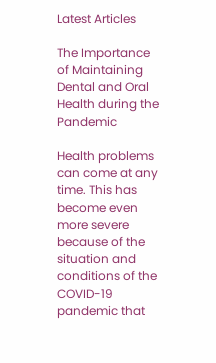Latest Articles

The Importance of Maintaining Dental and Oral Health during the Pandemic

Health problems can come at any time. This has become even more severe because of the situation and conditions of the COVID-19 pandemic that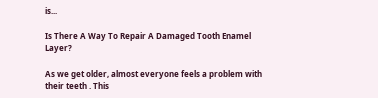is...

Is There A Way To Repair A Damaged Tooth Enamel Layer?

As we get older, almost everyone feels a problem with their teeth . This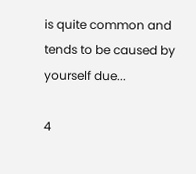is quite common and tends to be caused by yourself due...

4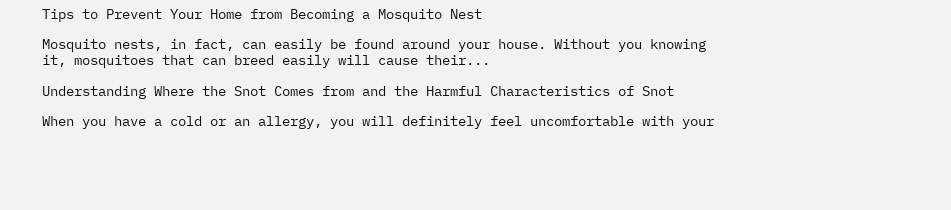Tips to Prevent Your Home from Becoming a Mosquito Nest

Mosquito nests, in fact, can easily be found around your house. Without you knowing it, mosquitoes that can breed easily will cause their...

Understanding Where the Snot Comes from and the Harmful Characteristics of Snot

When you have a cold or an allergy, you will definitely feel uncomfortable with your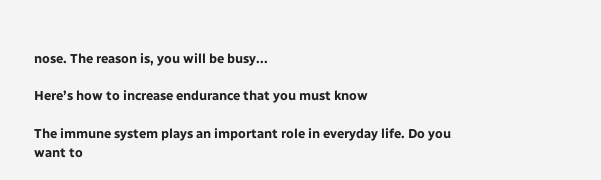nose. The reason is, you will be busy...

Here’s how to increase endurance that you must know

The immune system plays an important role in everyday life. Do you want to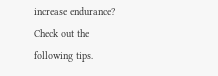increase endurance? Check out the following tips.